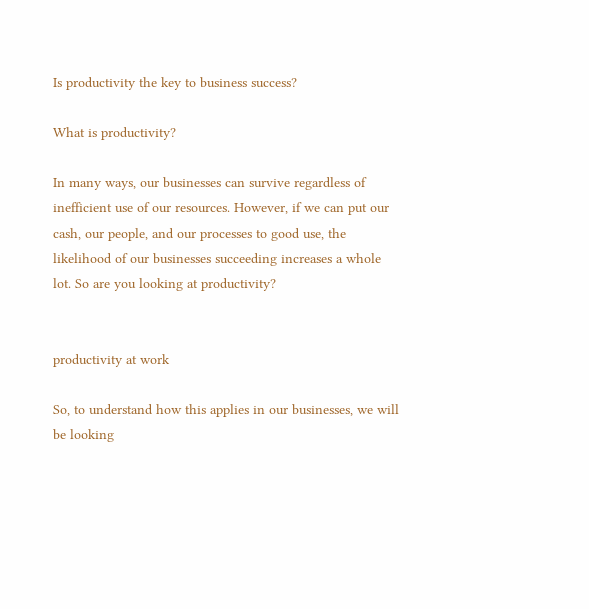Is productivity the key to business success?

What is productivity?

In many ways, our businesses can survive regardless of inefficient use of our resources. However, if we can put our cash, our people, and our processes to good use, the likelihood of our businesses succeeding increases a whole lot. So are you looking at productivity?


productivity at work

So, to understand how this applies in our businesses, we will be looking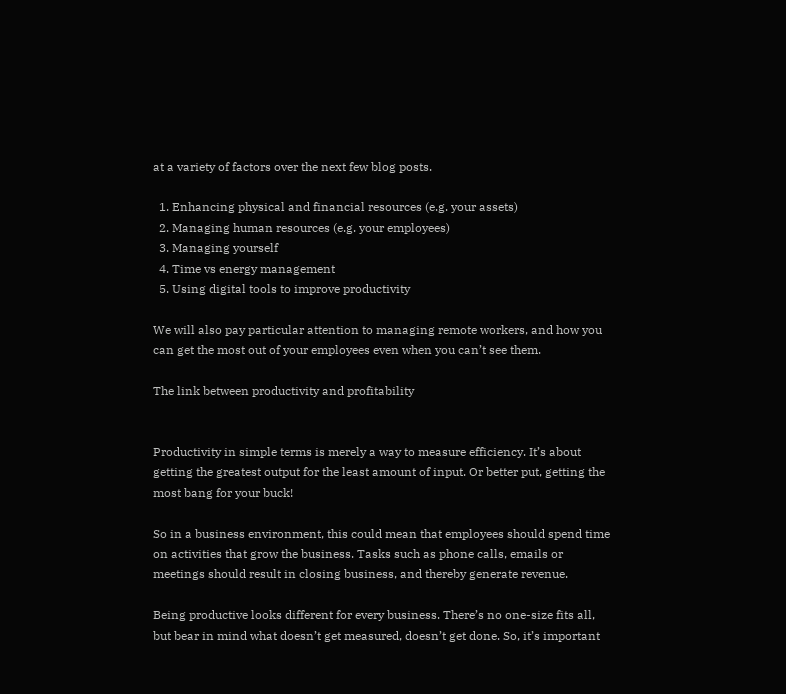at a variety of factors over the next few blog posts.

  1. Enhancing physical and financial resources (e.g. your assets)
  2. Managing human resources (e.g. your employees)
  3. Managing yourself
  4. Time vs energy management
  5. Using digital tools to improve productivity

We will also pay particular attention to managing remote workers, and how you can get the most out of your employees even when you can’t see them.

The link between productivity and profitability


Productivity in simple terms is merely a way to measure efficiency. It’s about getting the greatest output for the least amount of input. Or better put, getting the most bang for your buck!

So in a business environment, this could mean that employees should spend time on activities that grow the business. Tasks such as phone calls, emails or meetings should result in closing business, and thereby generate revenue.

Being productive looks different for every business. There’s no one-size fits all, but bear in mind what doesn’t get measured, doesn’t get done. So, it’s important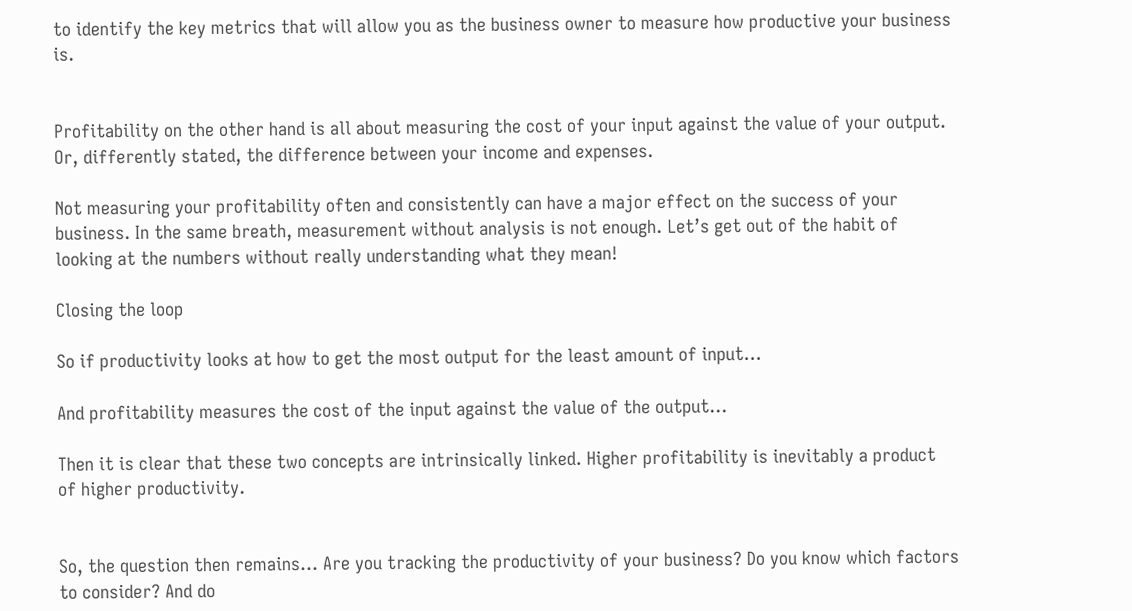to identify the key metrics that will allow you as the business owner to measure how productive your business is.


Profitability on the other hand is all about measuring the cost of your input against the value of your output. Or, differently stated, the difference between your income and expenses.

Not measuring your profitability often and consistently can have a major effect on the success of your business. In the same breath, measurement without analysis is not enough. Let’s get out of the habit of looking at the numbers without really understanding what they mean!

Closing the loop

So if productivity looks at how to get the most output for the least amount of input…

And profitability measures the cost of the input against the value of the output…

Then it is clear that these two concepts are intrinsically linked. Higher profitability is inevitably a product of higher productivity.


So, the question then remains… Are you tracking the productivity of your business? Do you know which factors to consider? And do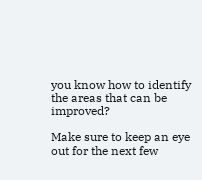you know how to identify the areas that can be improved?

Make sure to keep an eye out for the next few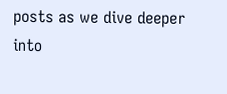posts as we dive deeper into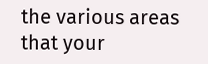the various areas that your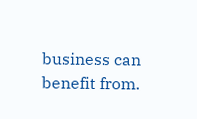business can benefit from.